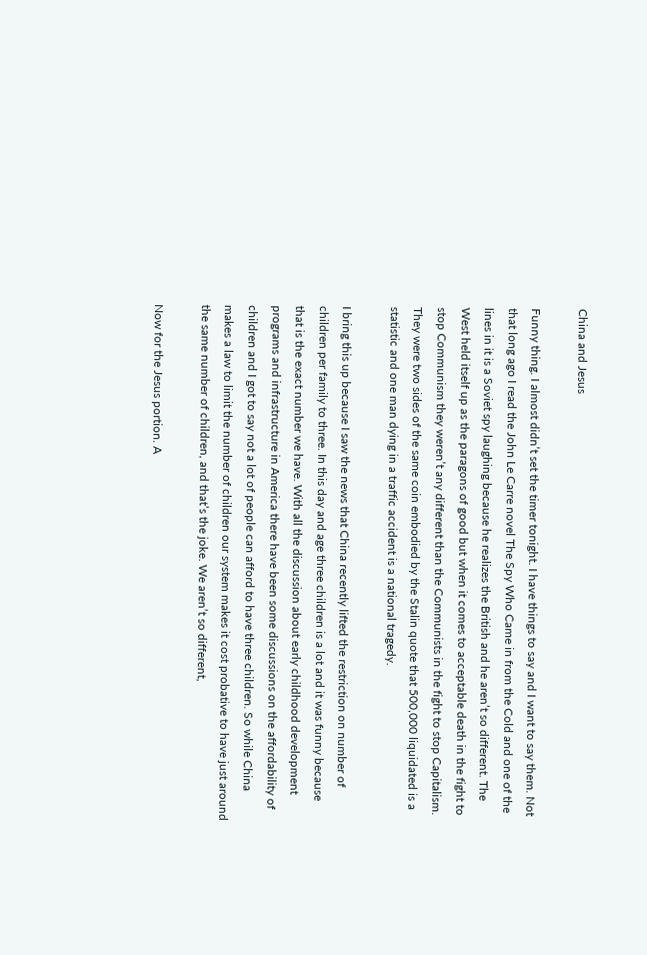China and Jesus

Funny thing. I almost didn’t set the timer tonight. I have things to say and I want to say them. Not that long ago I read the John Le Carre novel The Spy Who Came in from the Cold and one of the lines in it is a Soviet spy laughing because he realizes the British and he aren’t so different. The West held itself up as the paragons of good but when it comes to acceptable death in the fight to stop Communism they weren’t any different than the Communists in the fight to stop Capitalism. They were two sides of the same coin embodied by the Stalin quote that 500,000 liquidated is a statistic and one man dying in a traffic accident is a national tragedy.

I bring this up because I saw the news that China recently lifted the restriction on number of children per family to three. In this day and age three children is a lot and it was funny because that is the exact number we have. With all the discussion about early childhood development programs and infrastructure in America there have been some discussions on the affordability of children and I got to say not a lot of people can afford to have three children. So while China makes a law to limit the number of children our system makes it cost probative to have just around the same number of children, and that’s the joke. We aren’t so different,

Now for the Jesus portion. A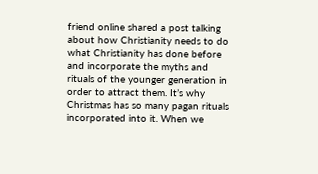friend online shared a post talking about how Christianity needs to do what Christianity has done before and incorporate the myths and rituals of the younger generation in order to attract them. It’s why Christmas has so many pagan rituals incorporated into it. When we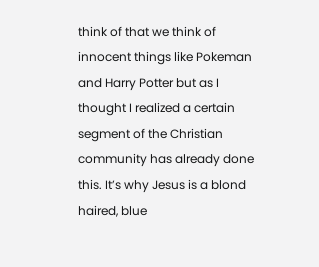think of that we think of innocent things like Pokeman and Harry Potter but as I thought I realized a certain segment of the Christian community has already done this. It’s why Jesus is a blond haired, blue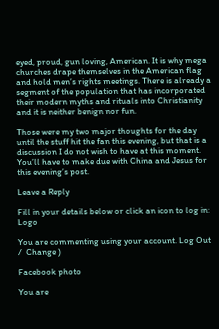eyed, proud, gun loving, American. It is why mega churches drape themselves in the American flag and hold men’s rights meetings. There is already a segment of the population that has incorporated their modern myths and rituals into Christianity and it is neither benign nor fun.

Those were my two major thoughts for the day until the stuff hit the fan this evening, but that is a discussion I do not wish to have at this moment. You’ll have to make due with China and Jesus for this evening’s post.

Leave a Reply

Fill in your details below or click an icon to log in: Logo

You are commenting using your account. Log Out /  Change )

Facebook photo

You are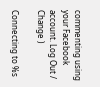commenting using your Facebook account. Log Out /  Change )

Connecting to %s